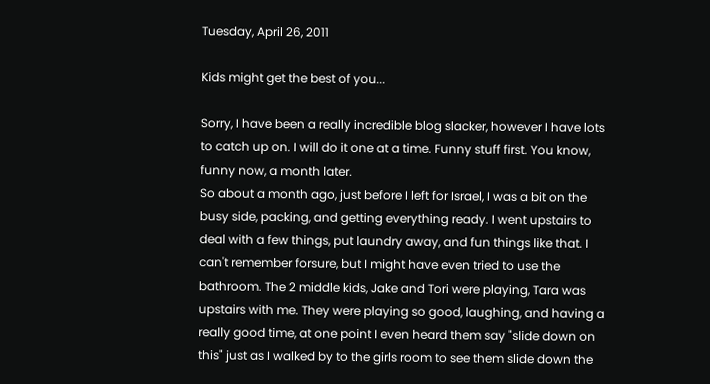Tuesday, April 26, 2011

Kids might get the best of you...

Sorry, I have been a really incredible blog slacker, however I have lots to catch up on. I will do it one at a time. Funny stuff first. You know, funny now, a month later.
So about a month ago, just before I left for Israel, I was a bit on the busy side, packing, and getting everything ready. I went upstairs to deal with a few things, put laundry away, and fun things like that. I can't remember forsure, but I might have even tried to use the bathroom. The 2 middle kids, Jake and Tori were playing, Tara was upstairs with me. They were playing so good, laughing, and having a really good time, at one point I even heard them say "slide down on this" just as I walked by to the girls room to see them slide down the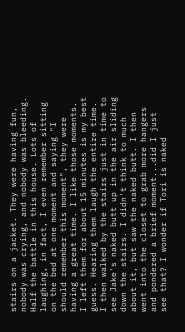stairs on a jacket. They were having fun, nobody was crying, and nobody was bleeding. Half the battle in this house. Lots of laughing, in fact, I even remember sitting on the bed at one moment and saying "I should remember this moment", they were having a great time. I like those moments. I left them for about 15 minutes is my best guess. Hearing them laugh the entire time. I then walked by the stairs just in time to see Jake's naked butt up in the air sliding down the stairs. I didn't think to much about it, but saw the naked butt. I then went into the closet to grab more hangers and pondered a brief moment...did I just see that? I wonder if Tori is naked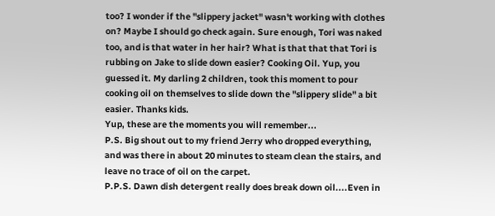too? I wonder if the "slippery jacket" wasn't working with clothes on? Maybe I should go check again. Sure enough, Tori was naked too, and is that water in her hair? What is that that that Tori is rubbing on Jake to slide down easier? Cooking Oil. Yup, you guessed it. My darling 2 children, took this moment to pour cooking oil on themselves to slide down the "slippery slide" a bit easier. Thanks kids.
Yup, these are the moments you will remember...
P.S. Big shout out to my friend Jerry who dropped everything, and was there in about 20 minutes to steam clean the stairs, and leave no trace of oil on the carpet.
P.P.S. Dawn dish detergent really does break down oil....Even in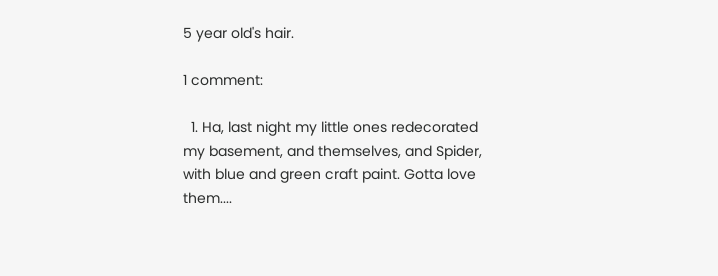5 year old's hair.

1 comment:

  1. Ha, last night my little ones redecorated my basement, and themselves, and Spider, with blue and green craft paint. Gotta love them....